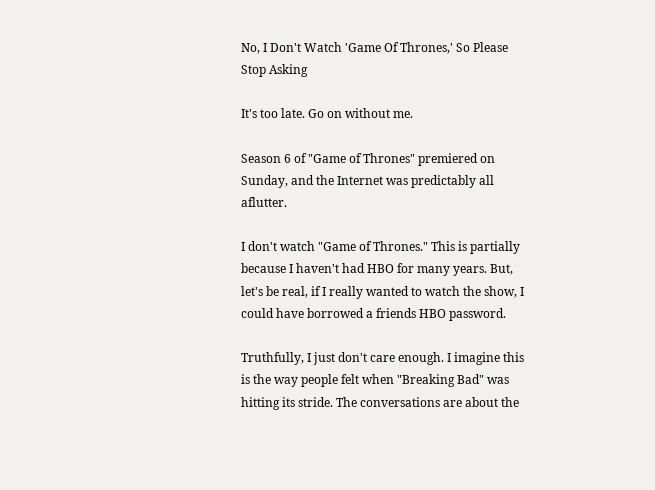No, I Don't Watch 'Game Of Thrones,' So Please Stop Asking

It's too late. Go on without me.

Season 6 of "Game of Thrones" premiered on Sunday, and the Internet was predictably all aflutter.

I don't watch "Game of Thrones." This is partially because I haven't had HBO for many years. But, let's be real, if I really wanted to watch the show, I could have borrowed a friends HBO password.

Truthfully, I just don't care enough. I imagine this is the way people felt when "Breaking Bad" was hitting its stride. The conversations are about the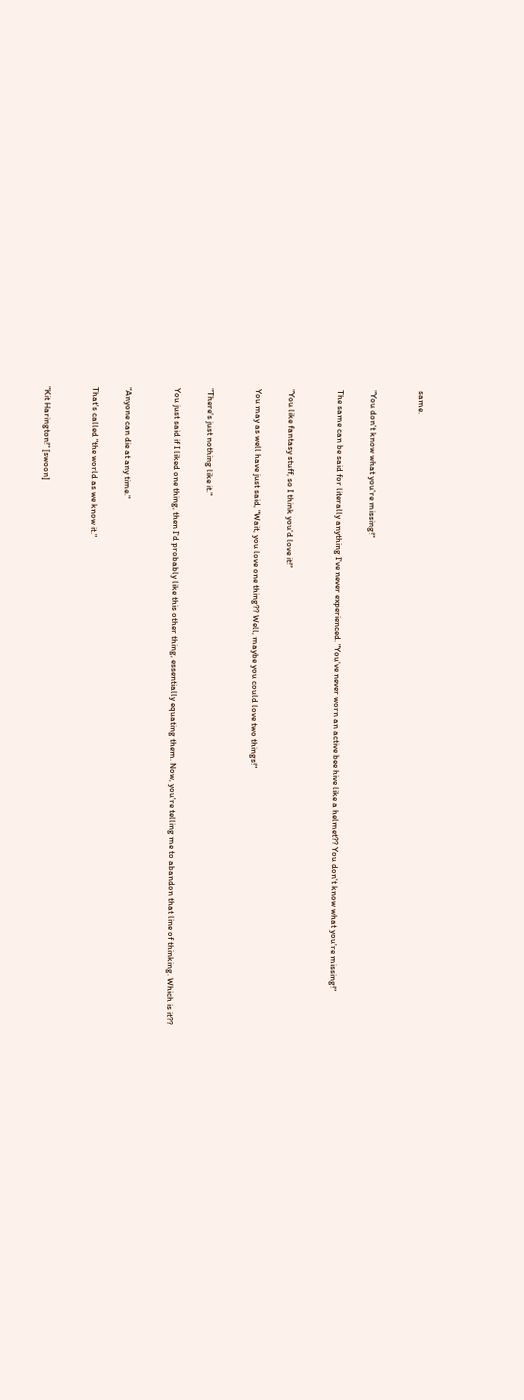same.


"You don't know what you're missing!"

The same can be said for literally anything I've never experienced. "You've never worn an active bee hive like a helmet?? You don't know what you're missing!"


"You like fantasy stuff, so I think you'd love it!"

You may as well have just said, "Wait, you love one thing?? Well, maybe you could love two things!"


"There's just nothing like it."

You just said if I liked one thing, then I'd probably like this other thing, essentially equating them. Now, you're telling me to abandon that line of thinking. Which is it??


"Anyone can die at any time."

That's called "the world as we know it."


"Kit Harington!" [swoon]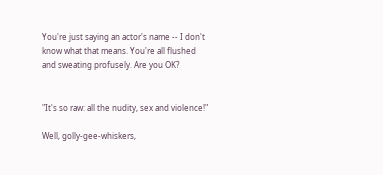You're just saying an actor's name -- I don't know what that means. You're all flushed and sweating profusely. Are you OK?


"It's so raw: all the nudity, sex and violence!"

Well, golly-gee-whiskers,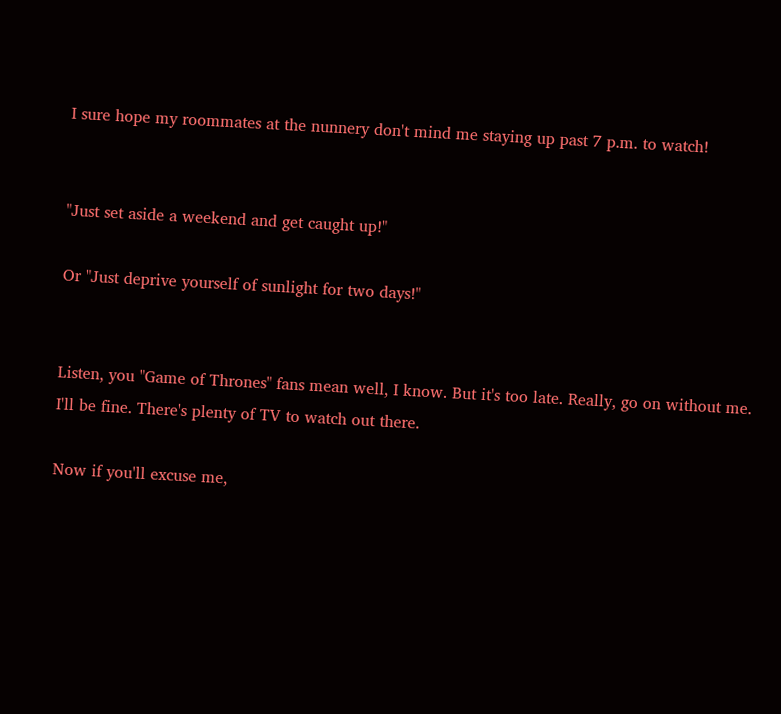I sure hope my roommates at the nunnery don't mind me staying up past 7 p.m. to watch!


"Just set aside a weekend and get caught up!"

Or "Just deprive yourself of sunlight for two days!"


Listen, you "Game of Thrones" fans mean well, I know. But it's too late. Really, go on without me. I'll be fine. There's plenty of TV to watch out there.

Now if you'll excuse me,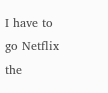I have to go Netflix the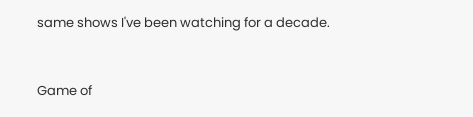same shows I've been watching for a decade.



Game of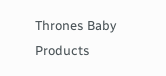Thrones Baby Products